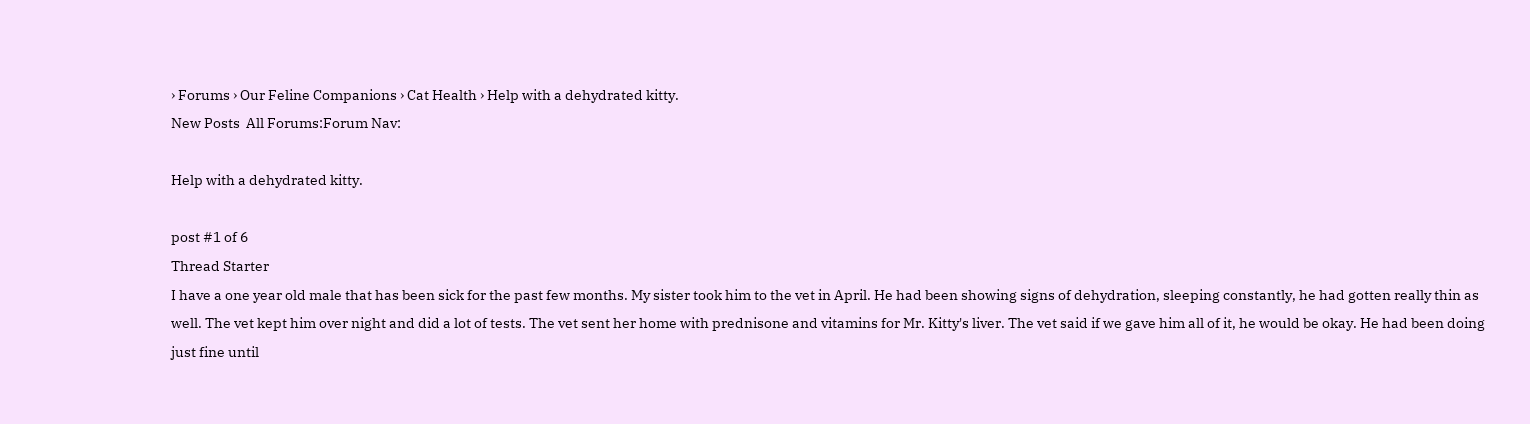› Forums › Our Feline Companions › Cat Health › Help with a dehydrated kitty.
New Posts  All Forums:Forum Nav:

Help with a dehydrated kitty.

post #1 of 6
Thread Starter
I have a one year old male that has been sick for the past few months. My sister took him to the vet in April. He had been showing signs of dehydration, sleeping constantly, he had gotten really thin as well. The vet kept him over night and did a lot of tests. The vet sent her home with prednisone and vitamins for Mr. Kitty's liver. The vet said if we gave him all of it, he would be okay. He had been doing just fine until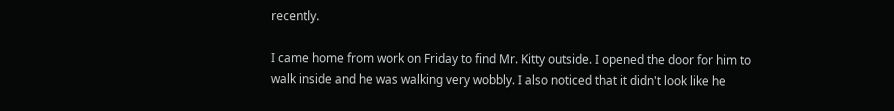recently.

I came home from work on Friday to find Mr. Kitty outside. I opened the door for him to walk inside and he was walking very wobbly. I also noticed that it didn't look like he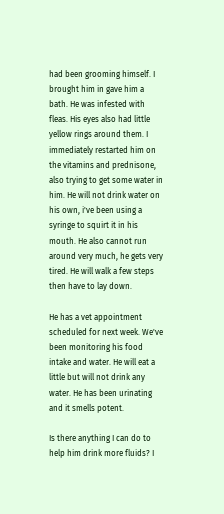had been grooming himself. I brought him in gave him a bath. He was infested with fleas. His eyes also had little yellow rings around them. I immediately restarted him on the vitamins and prednisone, also trying to get some water in him. He will not drink water on his own, i've been using a syringe to squirt it in his mouth. He also cannot run around very much, he gets very tired. He will walk a few steps then have to lay down.

He has a vet appointment scheduled for next week. We've been monitoring his food intake and water. He will eat a little but will not drink any water. He has been urinating and it smells potent.

Is there anything I can do to help him drink more fluids? I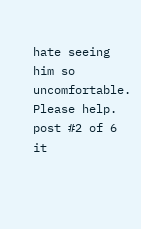hate seeing him so uncomfortable. Please help.
post #2 of 6
it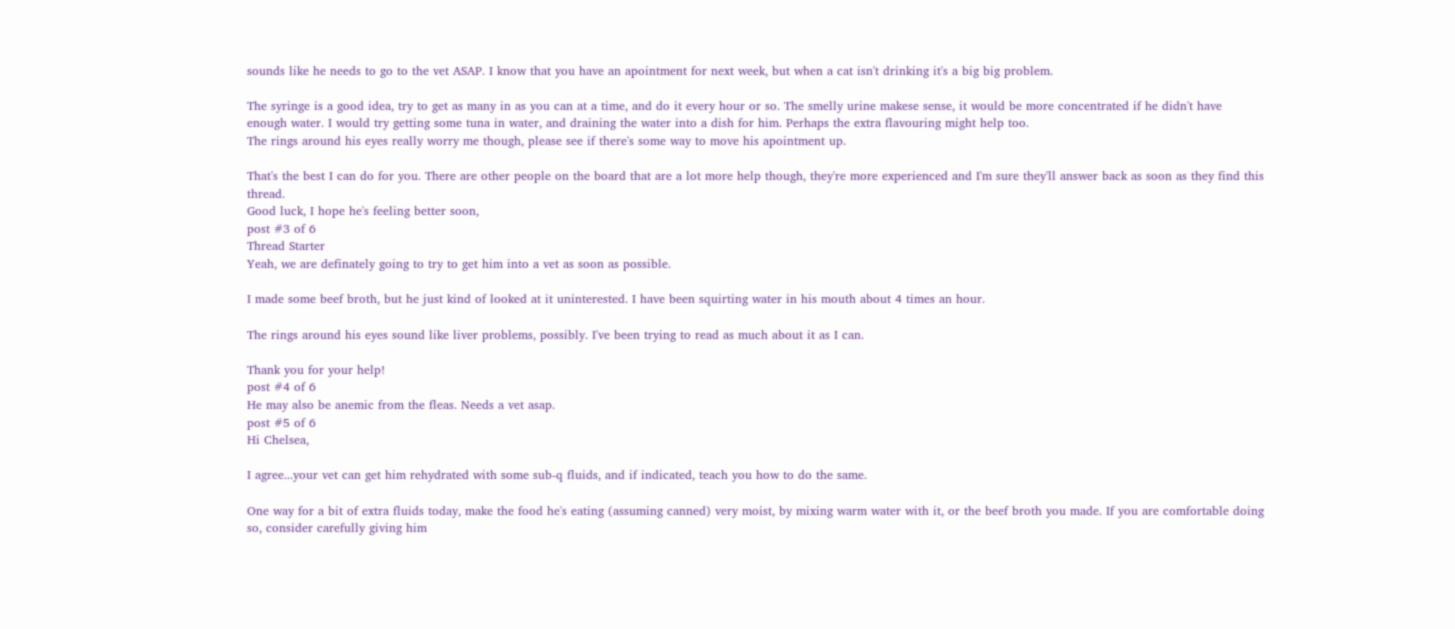sounds like he needs to go to the vet ASAP. I know that you have an apointment for next week, but when a cat isn't drinking it's a big big problem.

The syringe is a good idea, try to get as many in as you can at a time, and do it every hour or so. The smelly urine makese sense, it would be more concentrated if he didn't have enough water. I would try getting some tuna in water, and draining the water into a dish for him. Perhaps the extra flavouring might help too.
The rings around his eyes really worry me though, please see if there's some way to move his apointment up.

That's the best I can do for you. There are other people on the board that are a lot more help though, they're more experienced and I'm sure they'll answer back as soon as they find this thread.
Good luck, I hope he's feeling better soon,
post #3 of 6
Thread Starter
Yeah, we are definately going to try to get him into a vet as soon as possible.

I made some beef broth, but he just kind of looked at it uninterested. I have been squirting water in his mouth about 4 times an hour.

The rings around his eyes sound like liver problems, possibly. I've been trying to read as much about it as I can.

Thank you for your help!
post #4 of 6
He may also be anemic from the fleas. Needs a vet asap.
post #5 of 6
Hi Chelsea,

I agree...your vet can get him rehydrated with some sub-q fluids, and if indicated, teach you how to do the same.

One way for a bit of extra fluids today, make the food he's eating (assuming canned) very moist, by mixing warm water with it, or the beef broth you made. If you are comfortable doing so, consider carefully giving him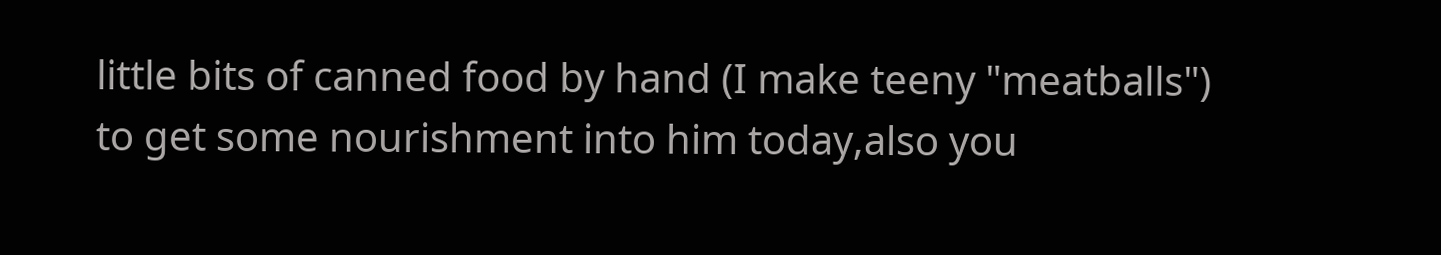little bits of canned food by hand (I make teeny "meatballs") to get some nourishment into him today,also you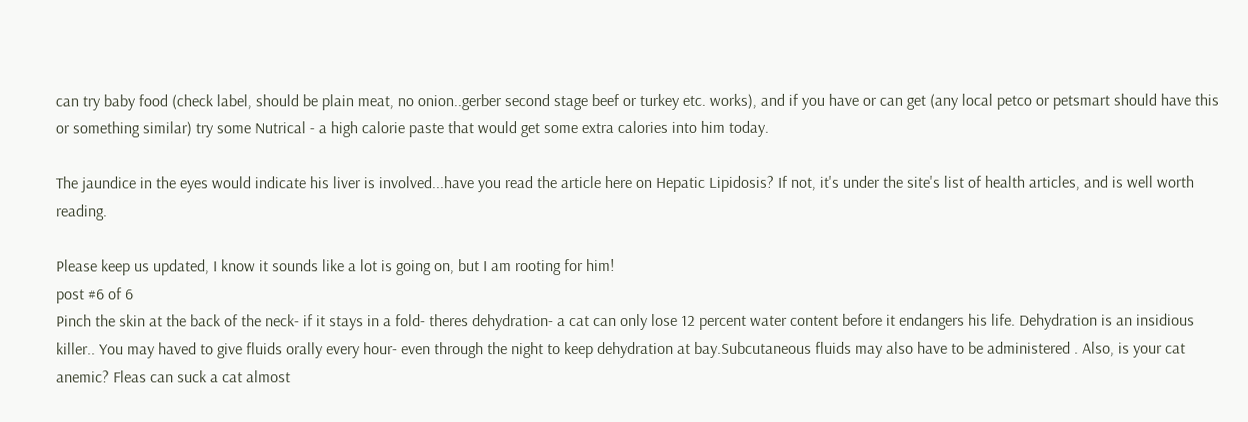can try baby food (check label, should be plain meat, no onion..gerber second stage beef or turkey etc. works), and if you have or can get (any local petco or petsmart should have this or something similar) try some Nutrical - a high calorie paste that would get some extra calories into him today.

The jaundice in the eyes would indicate his liver is involved...have you read the article here on Hepatic Lipidosis? If not, it's under the site's list of health articles, and is well worth reading.

Please keep us updated, I know it sounds like a lot is going on, but I am rooting for him!
post #6 of 6
Pinch the skin at the back of the neck- if it stays in a fold- theres dehydration- a cat can only lose 12 percent water content before it endangers his life. Dehydration is an insidious killer.. You may haved to give fluids orally every hour- even through the night to keep dehydration at bay.Subcutaneous fluids may also have to be administered . Also, is your cat anemic? Fleas can suck a cat almost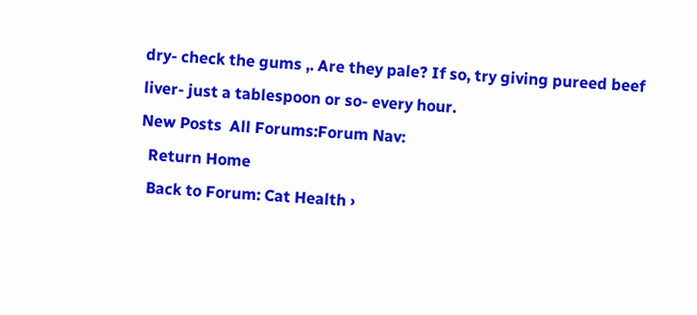dry- check the gums ,. Are they pale? If so, try giving pureed beef liver- just a tablespoon or so- every hour.
New Posts  All Forums:Forum Nav:
  Return Home
  Back to Forum: Cat Health ›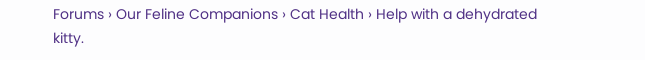Forums › Our Feline Companions › Cat Health › Help with a dehydrated kitty.